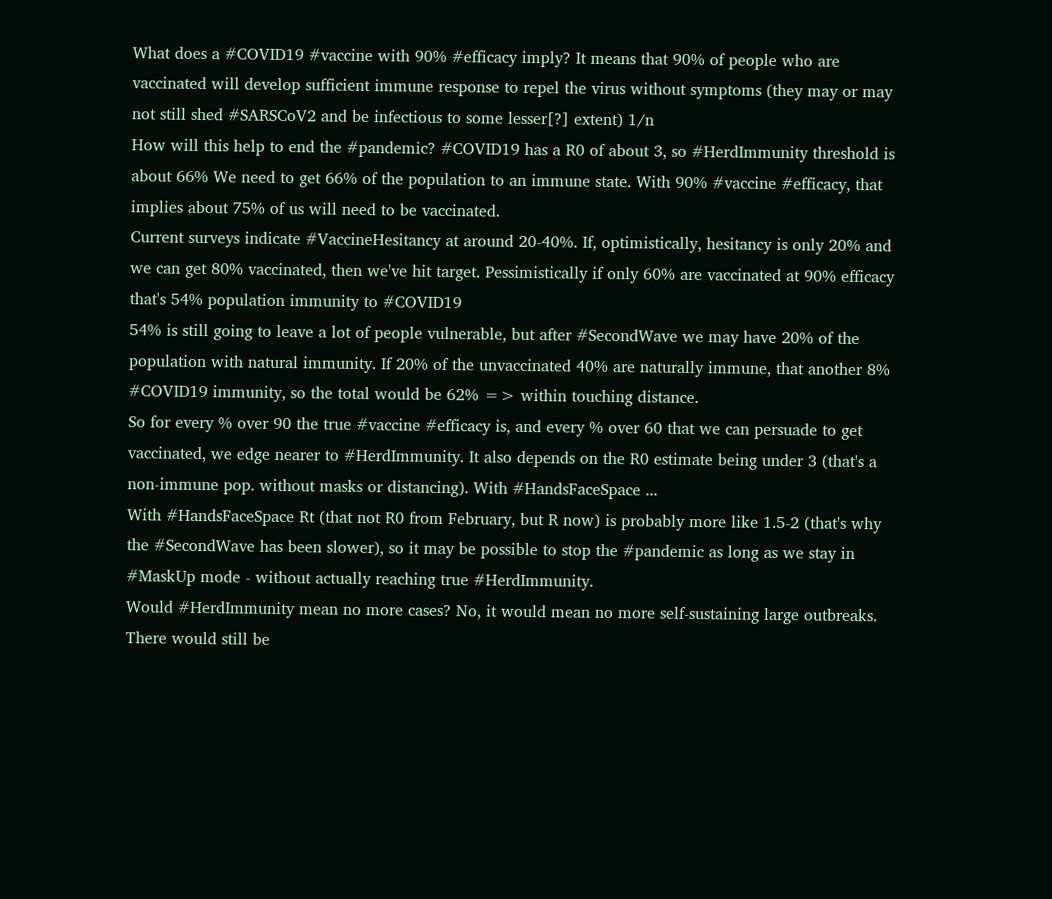What does a #COVID19 #vaccine with 90% #efficacy imply? It means that 90% of people who are vaccinated will develop sufficient immune response to repel the virus without symptoms (they may or may not still shed #SARSCoV2 and be infectious to some lesser[?] extent) 1/n
How will this help to end the #pandemic? #COVID19 has a R0 of about 3, so #HerdImmunity threshold is about 66% We need to get 66% of the population to an immune state. With 90% #vaccine #efficacy, that implies about 75% of us will need to be vaccinated.
Current surveys indicate #VaccineHesitancy at around 20-40%. If, optimistically, hesitancy is only 20% and we can get 80% vaccinated, then we've hit target. Pessimistically if only 60% are vaccinated at 90% efficacy that's 54% population immunity to #COVID19
54% is still going to leave a lot of people vulnerable, but after #SecondWave we may have 20% of the population with natural immunity. If 20% of the unvaccinated 40% are naturally immune, that another 8% #COVID19 immunity, so the total would be 62% => within touching distance.
So for every % over 90 the true #vaccine #efficacy is, and every % over 60 that we can persuade to get vaccinated, we edge nearer to #HerdImmunity. It also depends on the R0 estimate being under 3 (that's a non-immune pop. without masks or distancing). With #HandsFaceSpace ...
With #HandsFaceSpace Rt (that not R0 from February, but R now) is probably more like 1.5-2 (that's why the #SecondWave has been slower), so it may be possible to stop the #pandemic as long as we stay in #MaskUp mode - without actually reaching true #HerdImmunity.
Would #HerdImmunity mean no more cases? No, it would mean no more self-sustaining large outbreaks. There would still be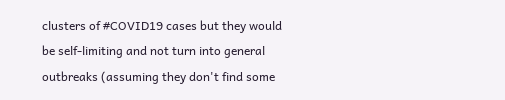clusters of #COVID19 cases but they would be self-limiting and not turn into general outbreaks (assuming they don't find some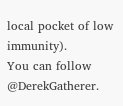local pocket of low immunity).
You can follow @DerekGatherer.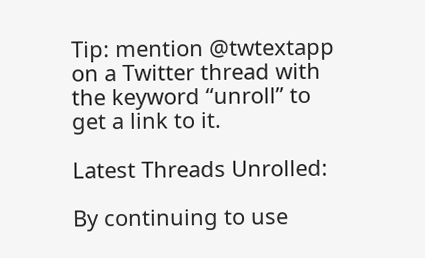Tip: mention @twtextapp on a Twitter thread with the keyword “unroll” to get a link to it.

Latest Threads Unrolled:

By continuing to use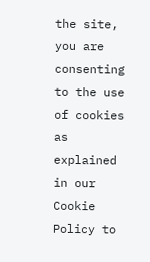the site, you are consenting to the use of cookies as explained in our Cookie Policy to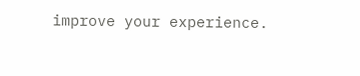improve your experience.